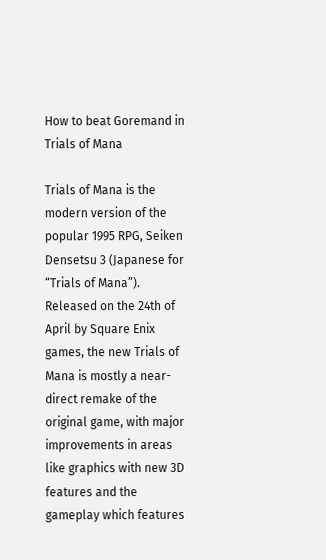How to beat Goremand in Trials of Mana

Trials of Mana is the modern version of the popular 1995 RPG, Seiken Densetsu 3 (Japanese for “Trials of Mana”). Released on the 24th of April by Square Enix games, the new Trials of Mana is mostly a near-direct remake of the original game, with major improvements in areas like graphics with new 3D features and the gameplay which features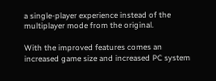a single-player experience instead of the multiplayer mode from the original.

With the improved features comes an increased game size and increased PC system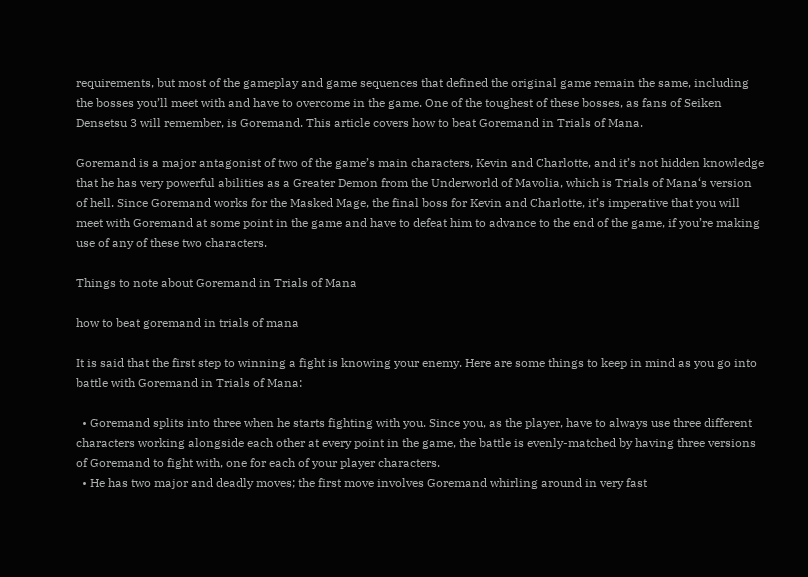requirements, but most of the gameplay and game sequences that defined the original game remain the same, including the bosses you’ll meet with and have to overcome in the game. One of the toughest of these bosses, as fans of Seiken Densetsu 3 will remember, is Goremand. This article covers how to beat Goremand in Trials of Mana.

Goremand is a major antagonist of two of the game’s main characters, Kevin and Charlotte, and it’s not hidden knowledge that he has very powerful abilities as a Greater Demon from the Underworld of Mavolia, which is Trials of Mana‘s version of hell. Since Goremand works for the Masked Mage, the final boss for Kevin and Charlotte, it’s imperative that you will meet with Goremand at some point in the game and have to defeat him to advance to the end of the game, if you’re making use of any of these two characters.

Things to note about Goremand in Trials of Mana

how to beat goremand in trials of mana

It is said that the first step to winning a fight is knowing your enemy. Here are some things to keep in mind as you go into battle with Goremand in Trials of Mana:

  • Goremand splits into three when he starts fighting with you. Since you, as the player, have to always use three different characters working alongside each other at every point in the game, the battle is evenly-matched by having three versions of Goremand to fight with, one for each of your player characters.
  • He has two major and deadly moves; the first move involves Goremand whirling around in very fast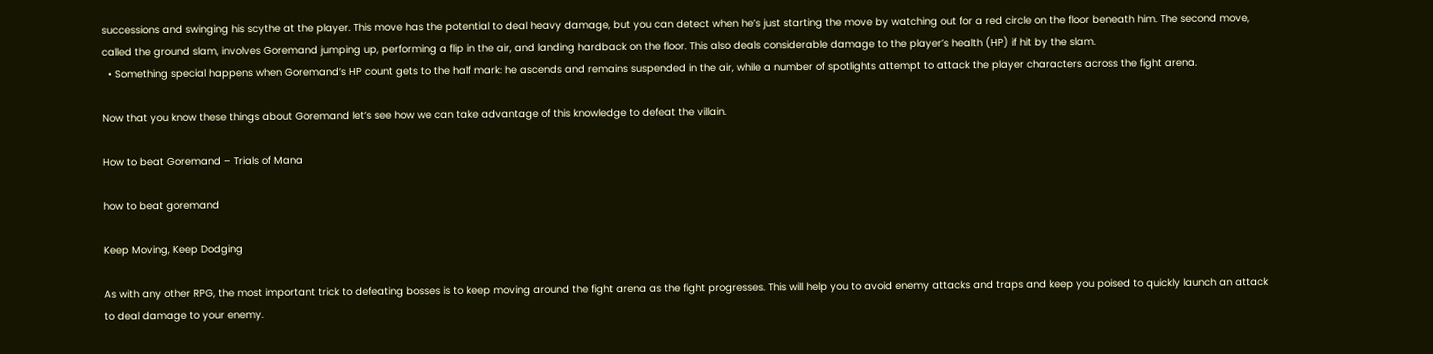successions and swinging his scythe at the player. This move has the potential to deal heavy damage, but you can detect when he’s just starting the move by watching out for a red circle on the floor beneath him. The second move, called the ground slam, involves Goremand jumping up, performing a flip in the air, and landing hardback on the floor. This also deals considerable damage to the player’s health (HP) if hit by the slam.
  • Something special happens when Goremand’s HP count gets to the half mark: he ascends and remains suspended in the air, while a number of spotlights attempt to attack the player characters across the fight arena.

Now that you know these things about Goremand let’s see how we can take advantage of this knowledge to defeat the villain.

How to beat Goremand – Trials of Mana

how to beat goremand

Keep Moving, Keep Dodging

As with any other RPG, the most important trick to defeating bosses is to keep moving around the fight arena as the fight progresses. This will help you to avoid enemy attacks and traps and keep you poised to quickly launch an attack to deal damage to your enemy.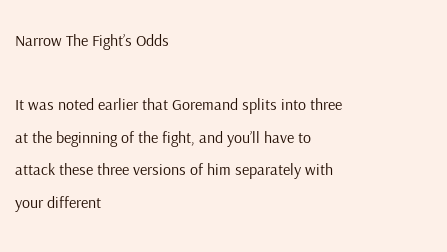Narrow The Fight’s Odds

It was noted earlier that Goremand splits into three at the beginning of the fight, and you’ll have to attack these three versions of him separately with your different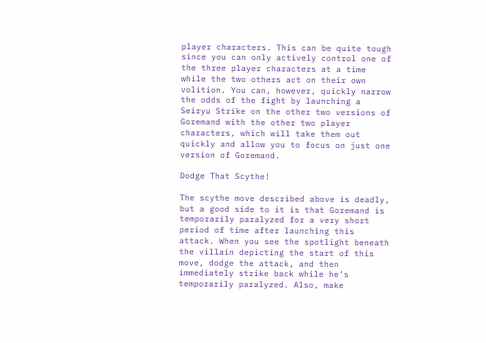player characters. This can be quite tough since you can only actively control one of the three player characters at a time while the two others act on their own volition. You can, however, quickly narrow the odds of the fight by launching a Seiryu Strike on the other two versions of Goremand with the other two player characters, which will take them out quickly and allow you to focus on just one version of Goremand.

Dodge That Scythe!

The scythe move described above is deadly, but a good side to it is that Goremand is temporarily paralyzed for a very short period of time after launching this attack. When you see the spotlight beneath the villain depicting the start of this move, dodge the attack, and then immediately strike back while he’s temporarily paralyzed. Also, make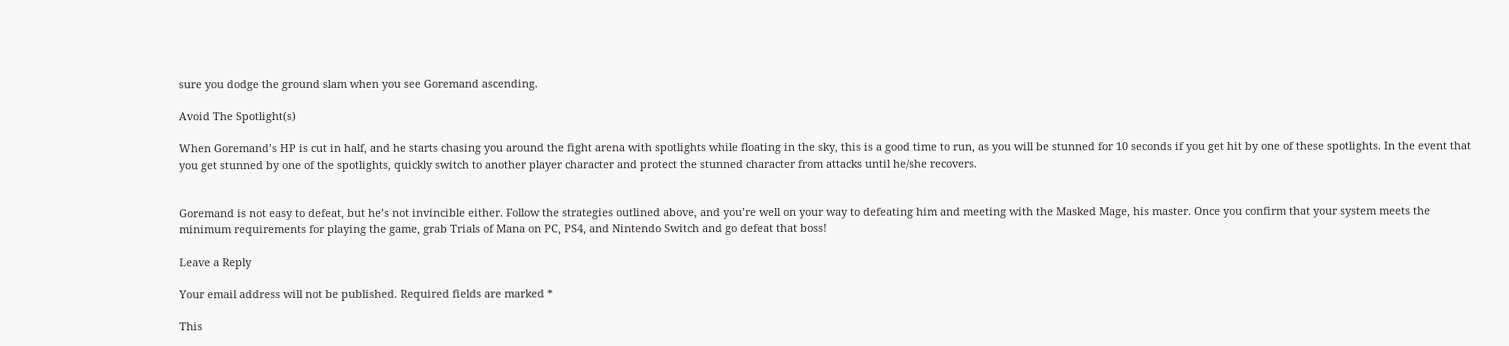sure you dodge the ground slam when you see Goremand ascending.

Avoid The Spotlight(s)

When Goremand’s HP is cut in half, and he starts chasing you around the fight arena with spotlights while floating in the sky, this is a good time to run, as you will be stunned for 10 seconds if you get hit by one of these spotlights. In the event that you get stunned by one of the spotlights, quickly switch to another player character and protect the stunned character from attacks until he/she recovers.


Goremand is not easy to defeat, but he’s not invincible either. Follow the strategies outlined above, and you’re well on your way to defeating him and meeting with the Masked Mage, his master. Once you confirm that your system meets the minimum requirements for playing the game, grab Trials of Mana on PC, PS4, and Nintendo Switch and go defeat that boss!

Leave a Reply

Your email address will not be published. Required fields are marked *

This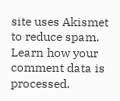site uses Akismet to reduce spam. Learn how your comment data is processed.